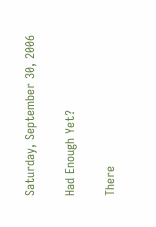Saturday, September 30, 2006

Had Enough Yet?

There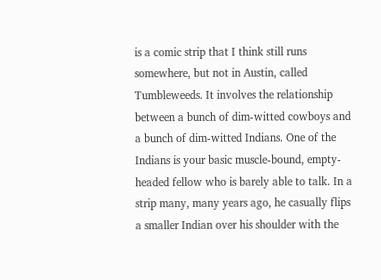is a comic strip that I think still runs somewhere, but not in Austin, called Tumbleweeds. It involves the relationship between a bunch of dim-witted cowboys and a bunch of dim-witted Indians. One of the Indians is your basic muscle-bound, empty-headed fellow who is barely able to talk. In a strip many, many years ago, he casually flips a smaller Indian over his shoulder with the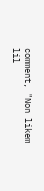comment, "Non likem lil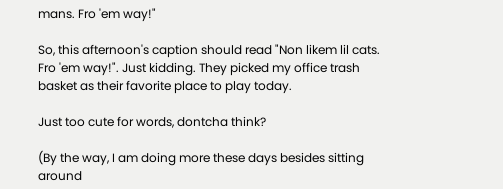mans. Fro 'em way!"

So, this afternoon's caption should read "Non likem lil cats. Fro 'em way!". Just kidding. They picked my office trash basket as their favorite place to play today.

Just too cute for words, dontcha think?

(By the way, I am doing more these days besides sitting around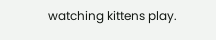watching kittens play.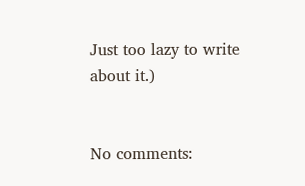Just too lazy to write about it.)


No comments: